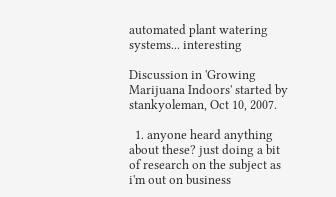automated plant watering systems... interesting

Discussion in 'Growing Marijuana Indoors' started by stankyoleman, Oct 10, 2007.

  1. anyone heard anything about these? just doing a bit of research on the subject as i'm out on business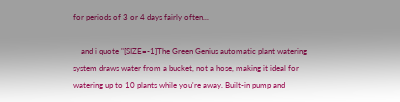for periods of 3 or 4 days fairly often...

    and i quote "[SIZE=-1]The Green Genius automatic plant watering system draws water from a bucket, not a hose, making it ideal for watering up to 10 plants while you're away. Built-in pump and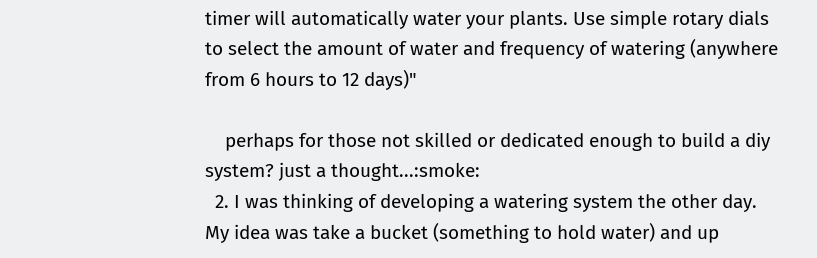timer will automatically water your plants. Use simple rotary dials to select the amount of water and frequency of watering (anywhere from 6 hours to 12 days)"

    perhaps for those not skilled or dedicated enough to build a diy system? just a thought...:smoke:
  2. I was thinking of developing a watering system the other day. My idea was take a bucket (something to hold water) and up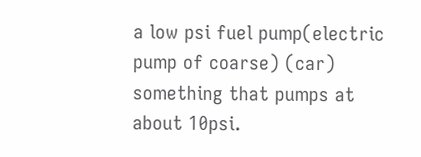a low psi fuel pump(electric pump of coarse) (car) something that pumps at about 10psi.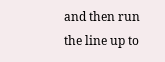and then run the line up to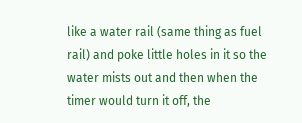like a water rail (same thing as fuel rail) and poke little holes in it so the water mists out and then when the timer would turn it off, the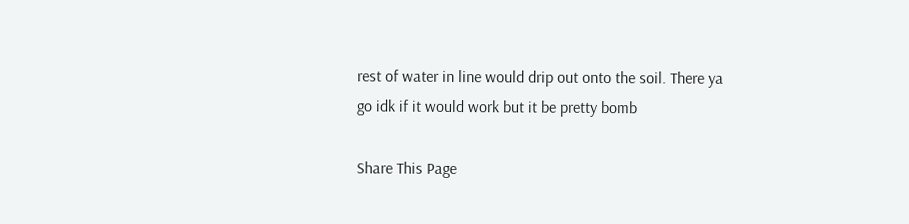rest of water in line would drip out onto the soil. There ya go idk if it would work but it be pretty bomb

Share This Page